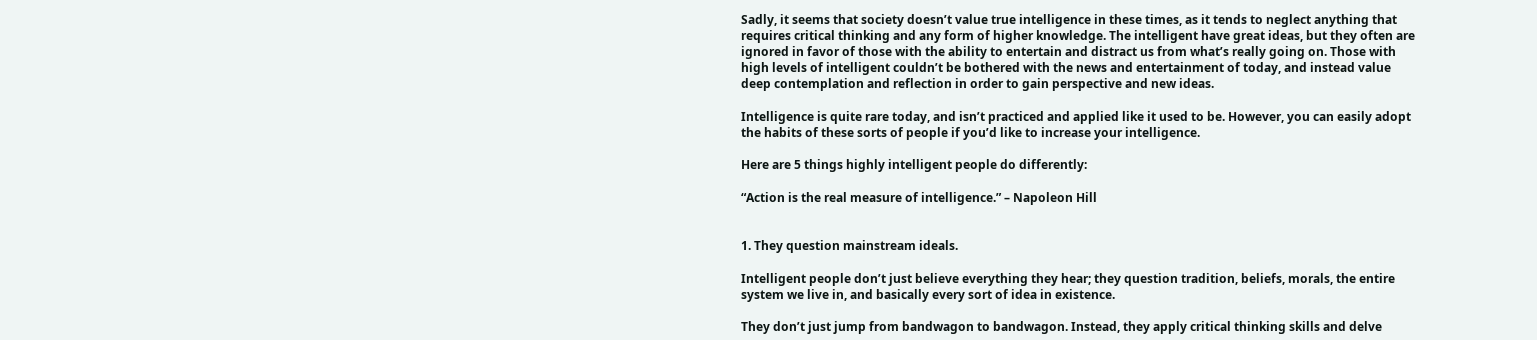Sadly, it seems that society doesn’t value true intelligence in these times, as it tends to neglect anything that requires critical thinking and any form of higher knowledge. The intelligent have great ideas, but they often are ignored in favor of those with the ability to entertain and distract us from what’s really going on. Those with high levels of intelligent couldn’t be bothered with the news and entertainment of today, and instead value deep contemplation and reflection in order to gain perspective and new ideas.

Intelligence is quite rare today, and isn’t practiced and applied like it used to be. However, you can easily adopt the habits of these sorts of people if you’d like to increase your intelligence.

Here are 5 things highly intelligent people do differently:

“Action is the real measure of intelligence.” – Napoleon Hill


1. They question mainstream ideals.

Intelligent people don’t just believe everything they hear; they question tradition, beliefs, morals, the entire system we live in, and basically every sort of idea in existence.

They don’t just jump from bandwagon to bandwagon. Instead, they apply critical thinking skills and delve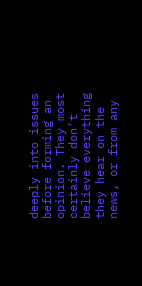deeply into issues before forming an opinion. They most certainly don’t believe everything they hear on the news, or from any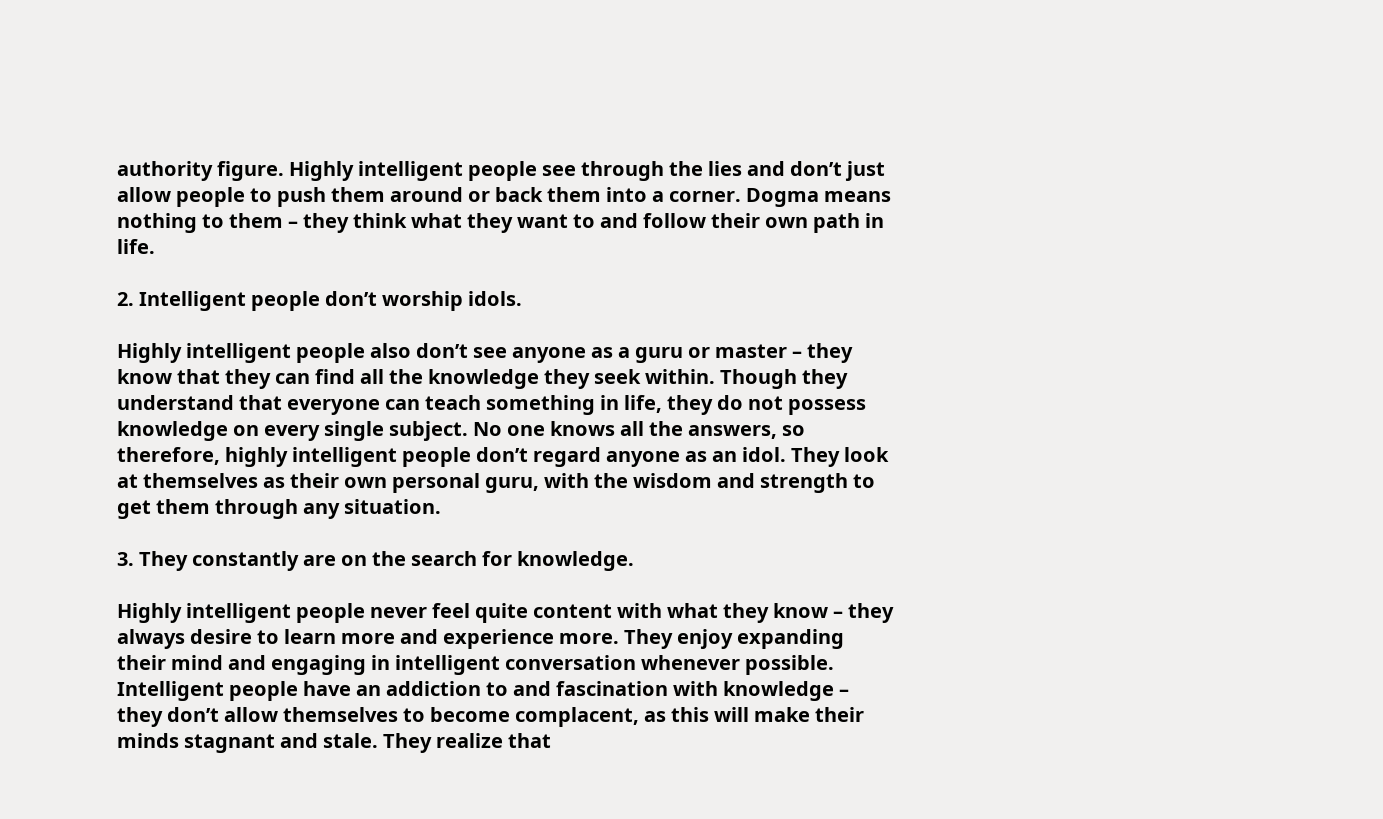authority figure. Highly intelligent people see through the lies and don’t just allow people to push them around or back them into a corner. Dogma means nothing to them – they think what they want to and follow their own path in life.

2. Intelligent people don’t worship idols.

Highly intelligent people also don’t see anyone as a guru or master – they know that they can find all the knowledge they seek within. Though they understand that everyone can teach something in life, they do not possess knowledge on every single subject. No one knows all the answers, so therefore, highly intelligent people don’t regard anyone as an idol. They look at themselves as their own personal guru, with the wisdom and strength to get them through any situation.

3. They constantly are on the search for knowledge.

Highly intelligent people never feel quite content with what they know – they always desire to learn more and experience more. They enjoy expanding their mind and engaging in intelligent conversation whenever possible. Intelligent people have an addiction to and fascination with knowledge – they don’t allow themselves to become complacent, as this will make their minds stagnant and stale. They realize that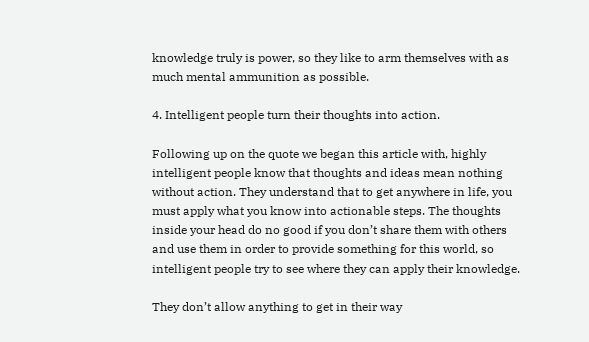knowledge truly is power, so they like to arm themselves with as much mental ammunition as possible.

4. Intelligent people turn their thoughts into action.

Following up on the quote we began this article with, highly intelligent people know that thoughts and ideas mean nothing without action. They understand that to get anywhere in life, you must apply what you know into actionable steps. The thoughts inside your head do no good if you don’t share them with others and use them in order to provide something for this world, so intelligent people try to see where they can apply their knowledge.

They don’t allow anything to get in their way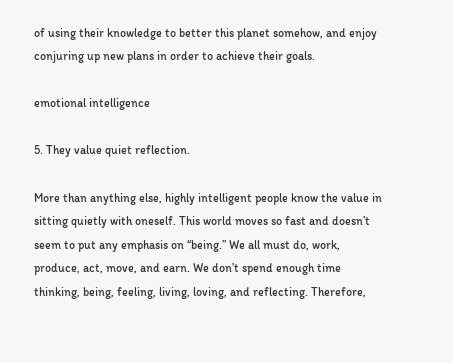of using their knowledge to better this planet somehow, and enjoy conjuring up new plans in order to achieve their goals.

emotional intelligence

5. They value quiet reflection.

More than anything else, highly intelligent people know the value in sitting quietly with oneself. This world moves so fast and doesn’t seem to put any emphasis on “being.” We all must do, work, produce, act, move, and earn. We don’t spend enough time thinking, being, feeling, living, loving, and reflecting. Therefore,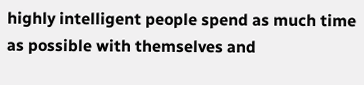highly intelligent people spend as much time as possible with themselves and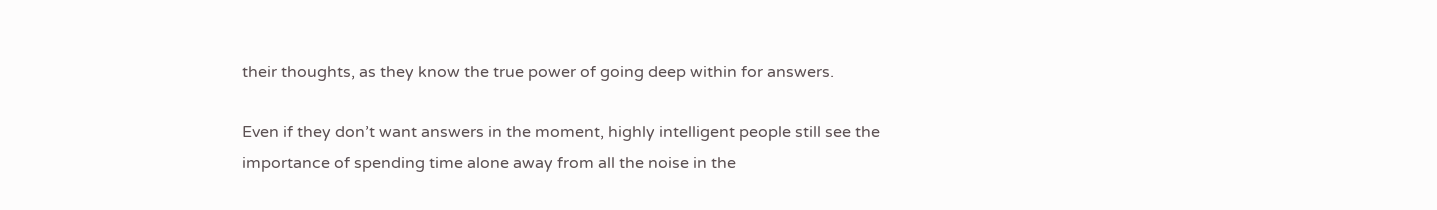their thoughts, as they know the true power of going deep within for answers.

Even if they don’t want answers in the moment, highly intelligent people still see the importance of spending time alone away from all the noise in the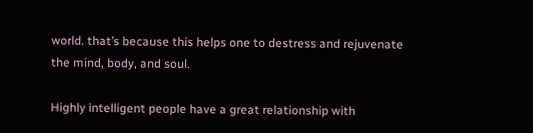world. that’s because this helps one to destress and rejuvenate the mind, body, and soul.

Highly intelligent people have a great relationship with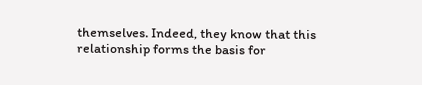themselves. Indeed, they know that this relationship forms the basis for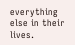everything else in their lives.